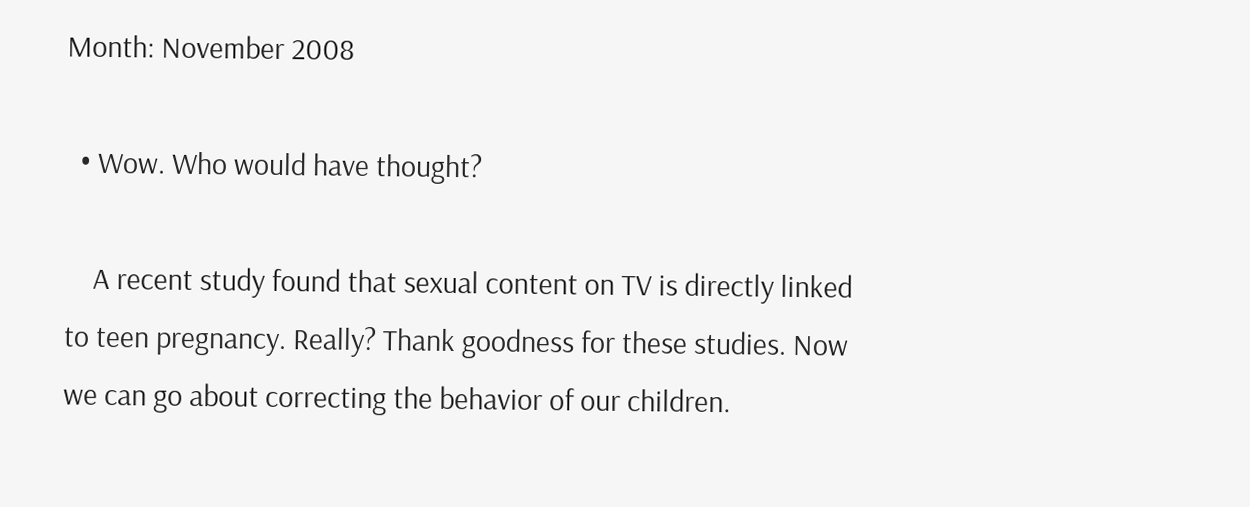Month: November 2008

  • Wow. Who would have thought?

    A recent study found that sexual content on TV is directly linked to teen pregnancy. Really? Thank goodness for these studies. Now we can go about correcting the behavior of our children.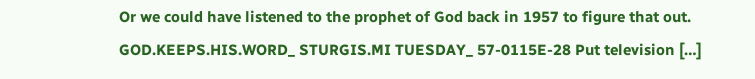Or we could have listened to the prophet of God back in 1957 to figure that out. GOD.KEEPS.HIS.WORD_ STURGIS.MI TUESDAY_ 57-0115E-28 Put television […]